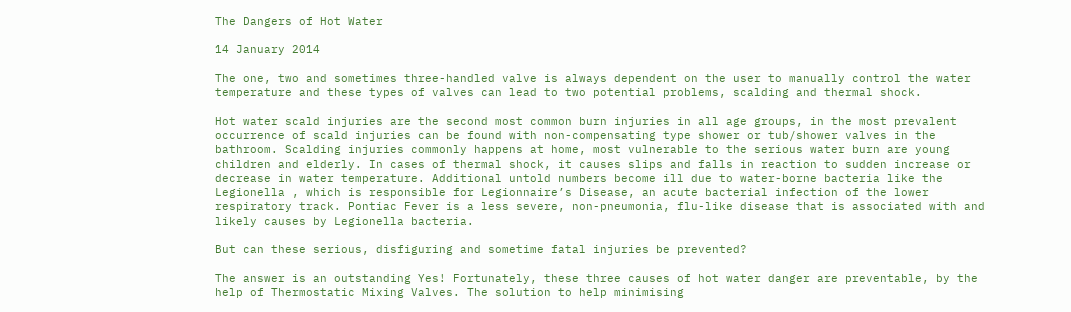The Dangers of Hot Water

14 January 2014

The one, two and sometimes three-handled valve is always dependent on the user to manually control the water temperature and these types of valves can lead to two potential problems, scalding and thermal shock.

Hot water scald injuries are the second most common burn injuries in all age groups, in the most prevalent occurrence of scald injuries can be found with non-compensating type shower or tub/shower valves in the bathroom. Scalding injuries commonly happens at home, most vulnerable to the serious water burn are young children and elderly. In cases of thermal shock, it causes slips and falls in reaction to sudden increase or decrease in water temperature. Additional untold numbers become ill due to water-borne bacteria like the Legionella , which is responsible for Legionnaire’s Disease, an acute bacterial infection of the lower respiratory track. Pontiac Fever is a less severe, non-pneumonia, flu-like disease that is associated with and likely causes by Legionella bacteria.

But can these serious, disfiguring and sometime fatal injuries be prevented?

The answer is an outstanding Yes! Fortunately, these three causes of hot water danger are preventable, by the help of Thermostatic Mixing Valves. The solution to help minimising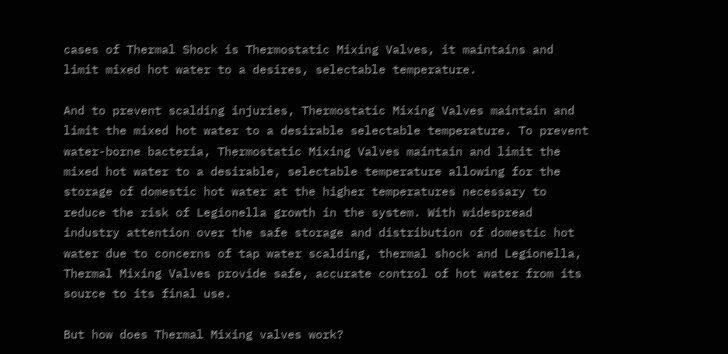cases of Thermal Shock is Thermostatic Mixing Valves, it maintains and limit mixed hot water to a desires, selectable temperature.

And to prevent scalding injuries, Thermostatic Mixing Valves maintain and limit the mixed hot water to a desirable selectable temperature. To prevent water-borne bacteria, Thermostatic Mixing Valves maintain and limit the mixed hot water to a desirable, selectable temperature allowing for the storage of domestic hot water at the higher temperatures necessary to reduce the risk of Legionella growth in the system. With widespread industry attention over the safe storage and distribution of domestic hot water due to concerns of tap water scalding, thermal shock and Legionella, Thermal Mixing Valves provide safe, accurate control of hot water from its source to its final use.

But how does Thermal Mixing valves work?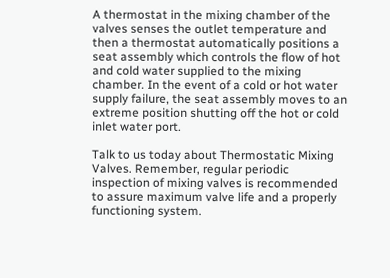A thermostat in the mixing chamber of the valves senses the outlet temperature and then a thermostat automatically positions a seat assembly which controls the flow of hot and cold water supplied to the mixing chamber. In the event of a cold or hot water supply failure, the seat assembly moves to an extreme position shutting off the hot or cold inlet water port.

Talk to us today about Thermostatic Mixing Valves. Remember, regular periodic inspection of mixing valves is recommended to assure maximum valve life and a properly functioning system.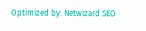Optimized by: Netwizard SEO